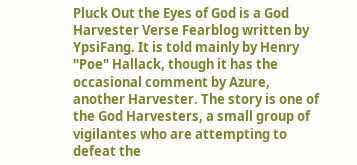Pluck Out the Eyes of God is a God Harvester Verse Fearblog written by YpsiFang. It is told mainly by Henry "Poe" Hallack, though it has the occasional comment by Azure, another Harvester. The story is one of the God Harvesters, a small group of vigilantes who are attempting to defeat the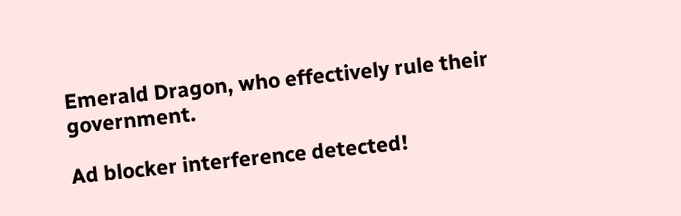Emerald Dragon, who effectively rule their government.

Ad blocker interference detected!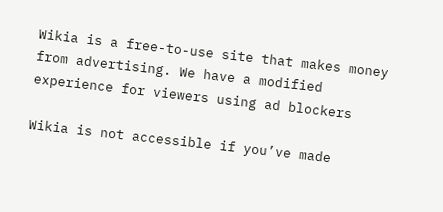Wikia is a free-to-use site that makes money from advertising. We have a modified experience for viewers using ad blockers

Wikia is not accessible if you’ve made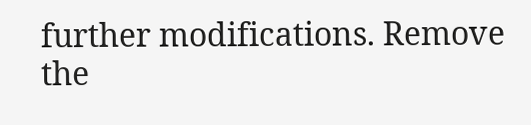further modifications. Remove the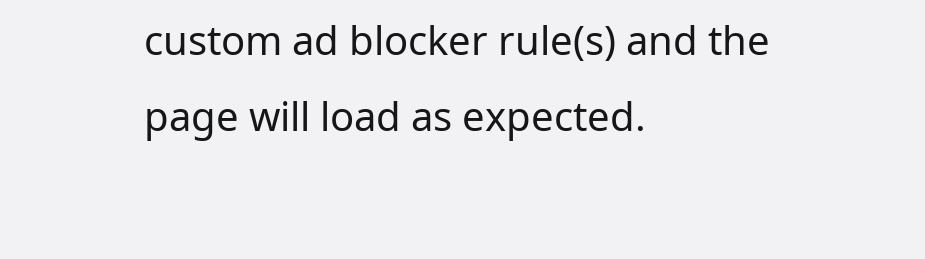custom ad blocker rule(s) and the page will load as expected.